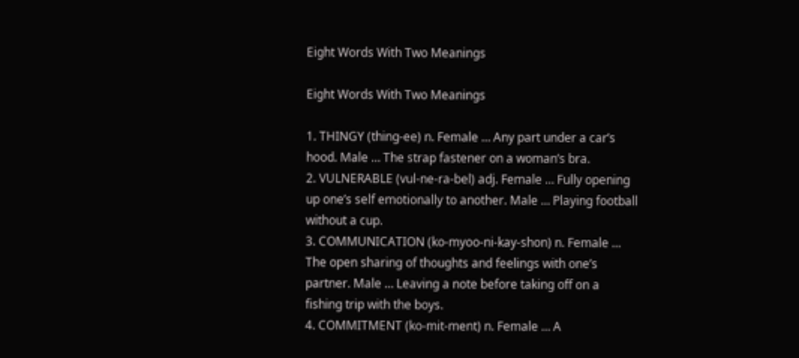Eight Words With Two Meanings

Eight Words With Two Meanings

1. THINGY (thing-ee) n. Female … Any part under a car’s hood. Male … The strap fastener on a woman’s bra.
2. VULNERABLE (vul-ne-ra-bel) adj. Female … Fully opening up one’s self emotionally to another. Male … Playing football without a cup.
3. COMMUNICATION (ko-myoo-ni-kay-shon) n. Female … The open sharing of thoughts and feelings with one’s partner. Male … Leaving a note before taking off on a fishing trip with the boys.
4. COMMITMENT (ko-mit-ment) n. Female … A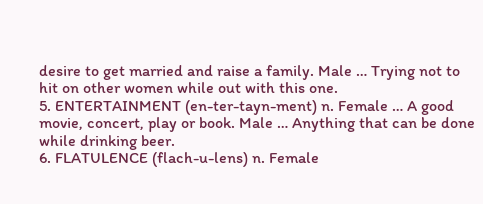desire to get married and raise a family. Male … Trying not to hit on other women while out with this one.
5. ENTERTAINMENT (en-ter-tayn-ment) n. Female … A good movie, concert, play or book. Male … Anything that can be done while drinking beer.
6. FLATULENCE (flach-u-lens) n. Female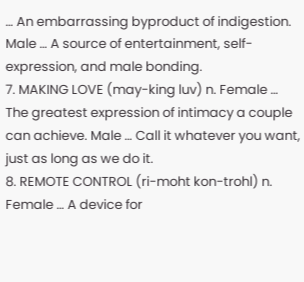… An embarrassing byproduct of indigestion. Male … A source of entertainment, self-expression, and male bonding.
7. MAKING LOVE (may-king luv) n. Female … The greatest expression of intimacy a couple can achieve. Male … Call it whatever you want, just as long as we do it.
8. REMOTE CONTROL (ri-moht kon-trohl) n. Female … A device for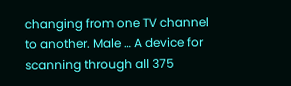changing from one TV channel to another. Male … A device for scanning through all 375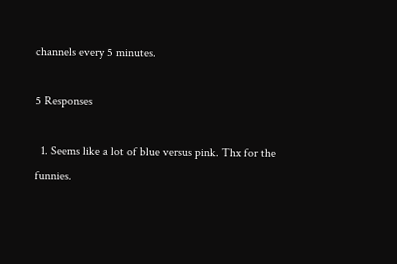channels every 5 minutes.

5 Responses

  1. Seems like a lot of blue versus pink. Thx for the funnies.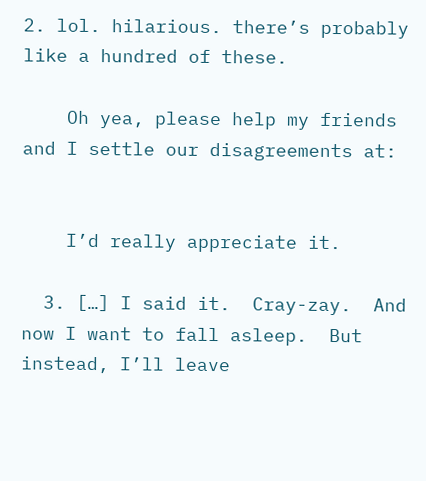2. lol. hilarious. there’s probably like a hundred of these.

    Oh yea, please help my friends and I settle our disagreements at:


    I’d really appreciate it.

  3. […] I said it.  Cray-zay.  And now I want to fall asleep.  But instead, I’ll leave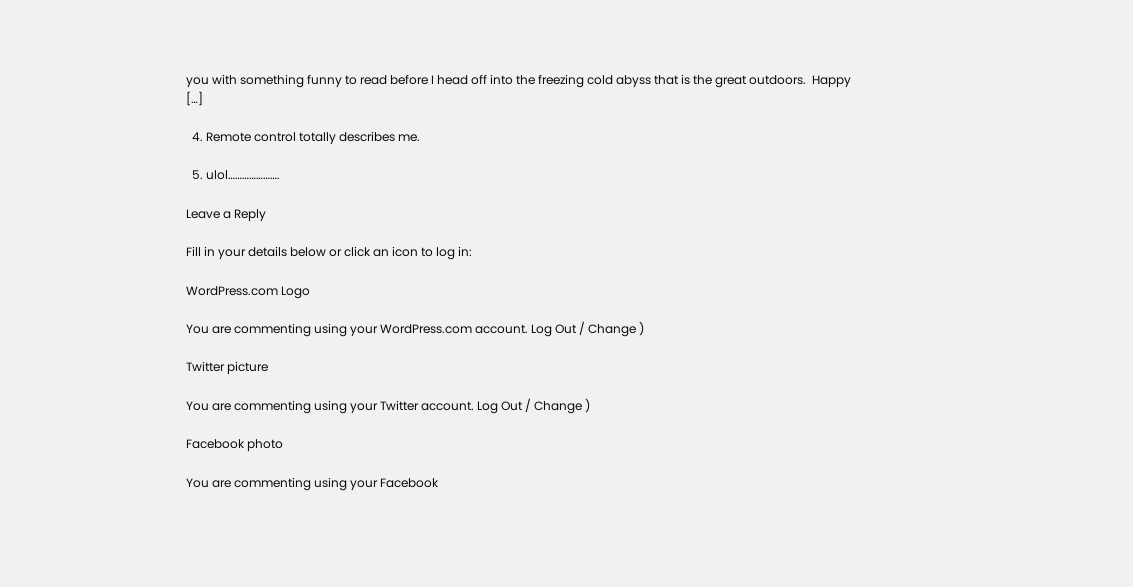you with something funny to read before I head off into the freezing cold abyss that is the great outdoors.  Happy […]

  4. Remote control totally describes me.

  5. ulol………………….

Leave a Reply

Fill in your details below or click an icon to log in:

WordPress.com Logo

You are commenting using your WordPress.com account. Log Out / Change )

Twitter picture

You are commenting using your Twitter account. Log Out / Change )

Facebook photo

You are commenting using your Facebook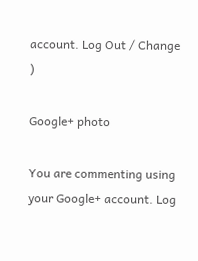account. Log Out / Change )

Google+ photo

You are commenting using your Google+ account. Log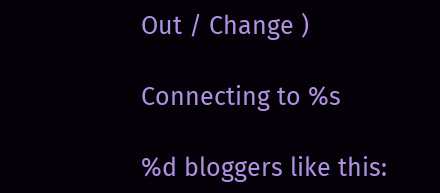Out / Change )

Connecting to %s

%d bloggers like this: